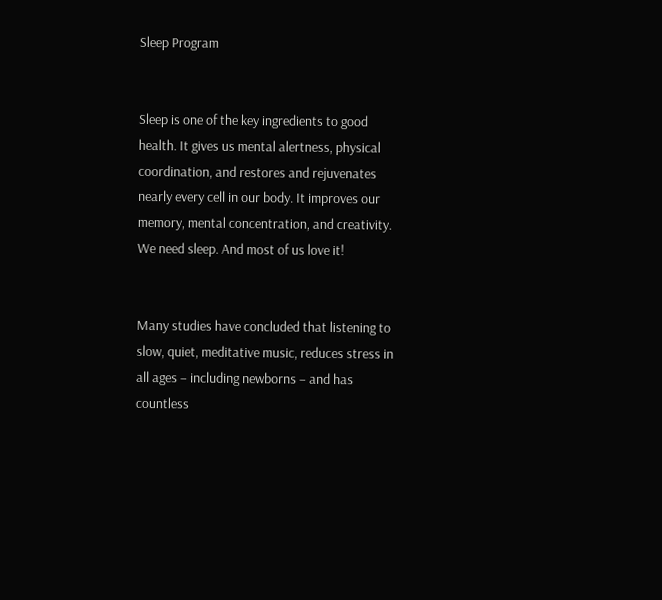Sleep Program


Sleep is one of the key ingredients to good health. It gives us mental alertness, physical coordination, and restores and rejuvenates nearly every cell in our body. It improves our memory, mental concentration, and creativity. We need sleep. And most of us love it!


Many studies have concluded that listening to slow, quiet, meditative music, reduces stress in all ages – including newborns – and has countless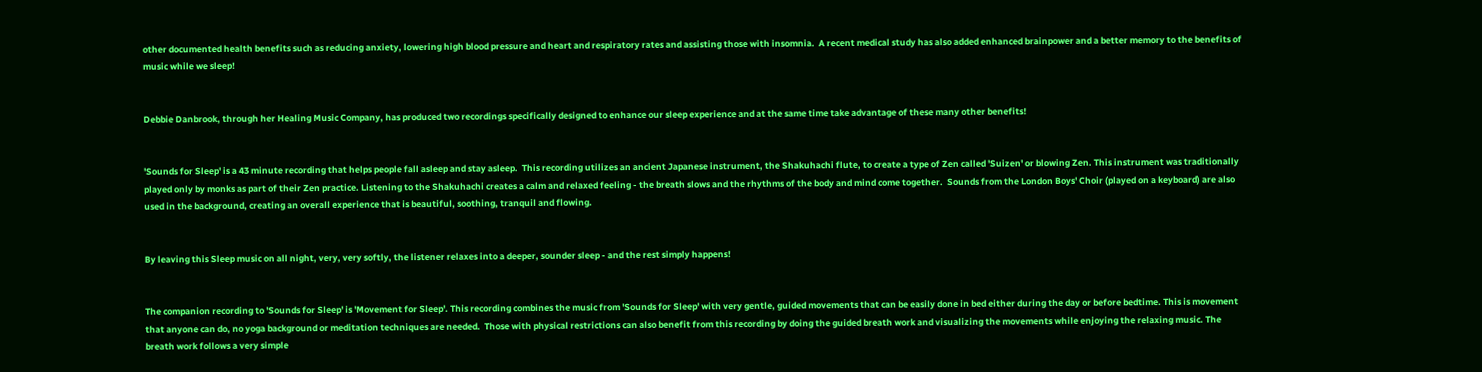other documented health benefits such as reducing anxiety, lowering high blood pressure and heart and respiratory rates and assisting those with insomnia.  A recent medical study has also added enhanced brainpower and a better memory to the benefits of music while we sleep!


Debbie Danbrook, through her Healing Music Company, has produced two recordings specifically designed to enhance our sleep experience and at the same time take advantage of these many other benefits!


'Sounds for Sleep' is a 43 minute recording that helps people fall asleep and stay asleep.  This recording utilizes an ancient Japanese instrument, the Shakuhachi flute, to create a type of Zen called 'Suizen' or blowing Zen. This instrument was traditionally played only by monks as part of their Zen practice. Listening to the Shakuhachi creates a calm and relaxed feeling - the breath slows and the rhythms of the body and mind come together.  Sounds from the London Boys' Choir (played on a keyboard) are also used in the background, creating an overall experience that is beautiful, soothing, tranquil and flowing.


By leaving this Sleep music on all night, very, very softly, the listener relaxes into a deeper, sounder sleep - and the rest simply happens!


The companion recording to 'Sounds for Sleep' is 'Movement for Sleep'. This recording combines the music from 'Sounds for Sleep' with very gentle, guided movements that can be easily done in bed either during the day or before bedtime. This is movement that anyone can do, no yoga background or meditation techniques are needed.  Those with physical restrictions can also benefit from this recording by doing the guided breath work and visualizing the movements while enjoying the relaxing music. The breath work follows a very simple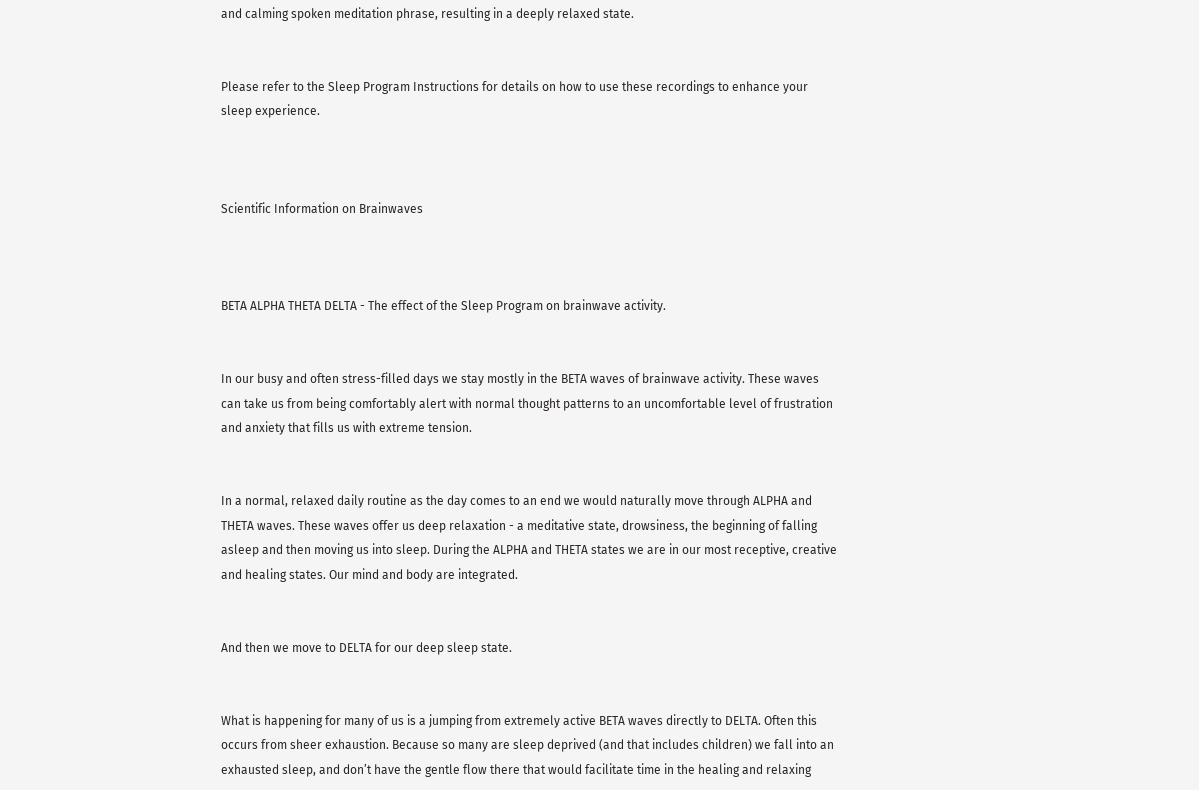and calming spoken meditation phrase, resulting in a deeply relaxed state.


Please refer to the Sleep Program Instructions for details on how to use these recordings to enhance your sleep experience.



Scientific Information on Brainwaves



BETA ALPHA THETA DELTA - The effect of the Sleep Program on brainwave activity.


In our busy and often stress-filled days we stay mostly in the BETA waves of brainwave activity. These waves can take us from being comfortably alert with normal thought patterns to an uncomfortable level of frustration and anxiety that fills us with extreme tension.


In a normal, relaxed daily routine as the day comes to an end we would naturally move through ALPHA and THETA waves. These waves offer us deep relaxation - a meditative state, drowsiness, the beginning of falling asleep and then moving us into sleep. During the ALPHA and THETA states we are in our most receptive, creative and healing states. Our mind and body are integrated.


And then we move to DELTA for our deep sleep state.


What is happening for many of us is a jumping from extremely active BETA waves directly to DELTA. Often this occurs from sheer exhaustion. Because so many are sleep deprived (and that includes children) we fall into an exhausted sleep, and don’t have the gentle flow there that would facilitate time in the healing and relaxing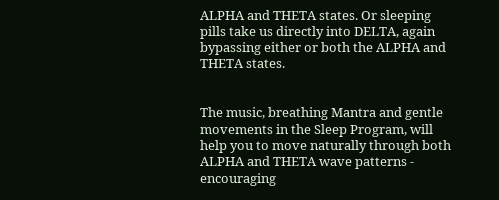ALPHA and THETA states. Or sleeping pills take us directly into DELTA, again bypassing either or both the ALPHA and THETA states.


The music, breathing Mantra and gentle movements in the Sleep Program, will help you to move naturally through both ALPHA and THETA wave patterns - encouraging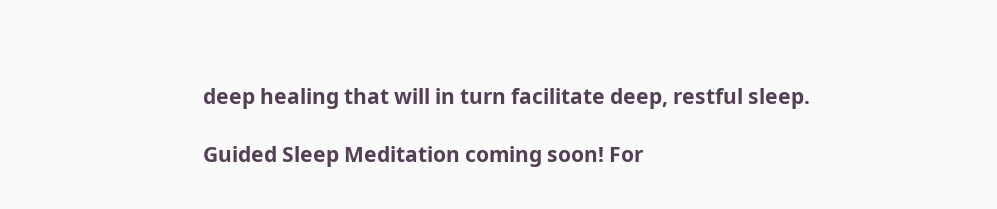deep healing that will in turn facilitate deep, restful sleep.

Guided Sleep Meditation coming soon! For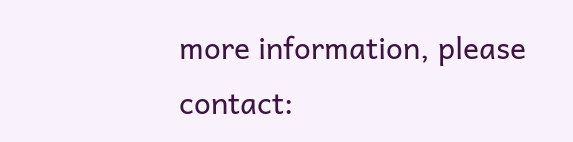more information, please contact: